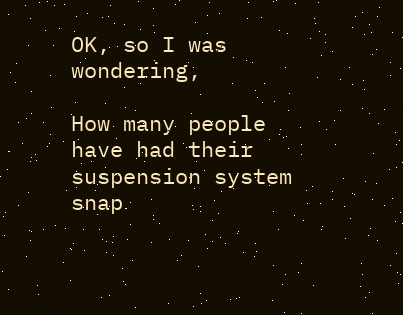OK, so I was wondering,

How many people have had their suspension system snap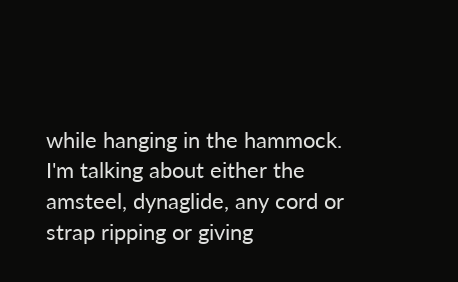while hanging in the hammock. I'm talking about either the amsteel, dynaglide, any cord or strap ripping or giving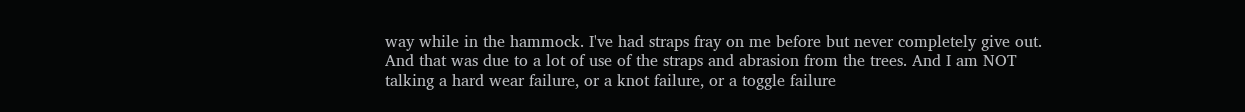way while in the hammock. I've had straps fray on me before but never completely give out. And that was due to a lot of use of the straps and abrasion from the trees. And I am NOT talking a hard wear failure, or a knot failure, or a toggle failure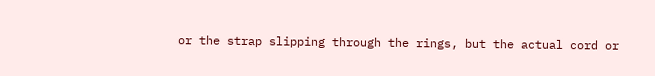or the strap slipping through the rings, but the actual cord or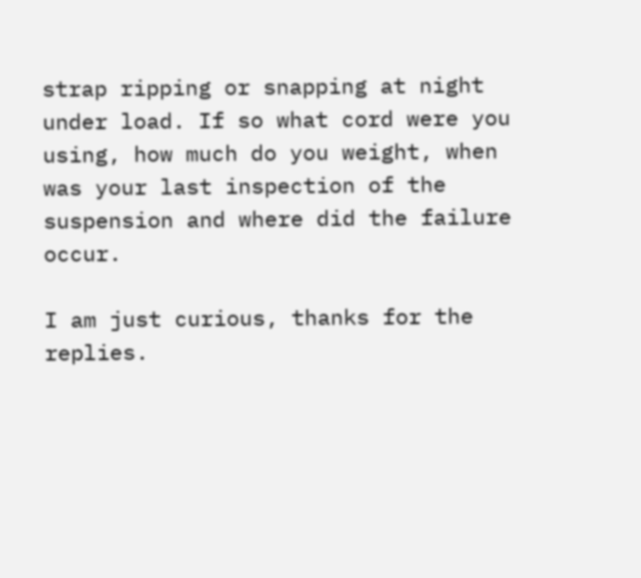strap ripping or snapping at night under load. If so what cord were you using, how much do you weight, when was your last inspection of the suspension and where did the failure occur.

I am just curious, thanks for the replies.